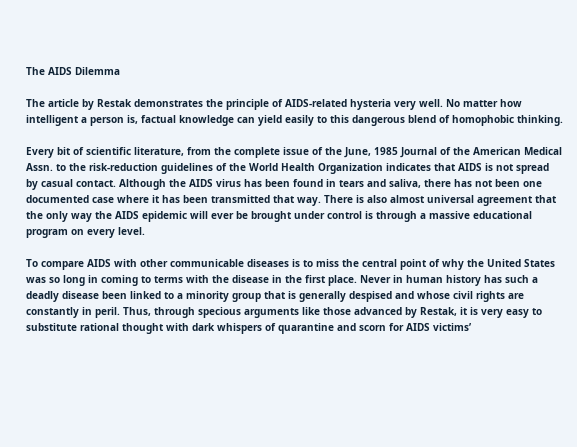The AIDS Dilemma

The article by Restak demonstrates the principle of AIDS-related hysteria very well. No matter how intelligent a person is, factual knowledge can yield easily to this dangerous blend of homophobic thinking.

Every bit of scientific literature, from the complete issue of the June, 1985 Journal of the American Medical Assn. to the risk-reduction guidelines of the World Health Organization indicates that AIDS is not spread by casual contact. Although the AIDS virus has been found in tears and saliva, there has not been one documented case where it has been transmitted that way. There is also almost universal agreement that the only way the AIDS epidemic will ever be brought under control is through a massive educational program on every level.

To compare AIDS with other communicable diseases is to miss the central point of why the United States was so long in coming to terms with the disease in the first place. Never in human history has such a deadly disease been linked to a minority group that is generally despised and whose civil rights are constantly in peril. Thus, through specious arguments like those advanced by Restak, it is very easy to substitute rational thought with dark whispers of quarantine and scorn for AIDS victims’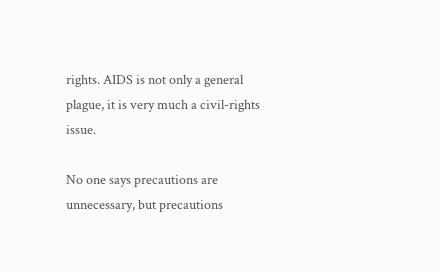rights. AIDS is not only a general plague, it is very much a civil-rights issue.

No one says precautions are unnecessary, but precautions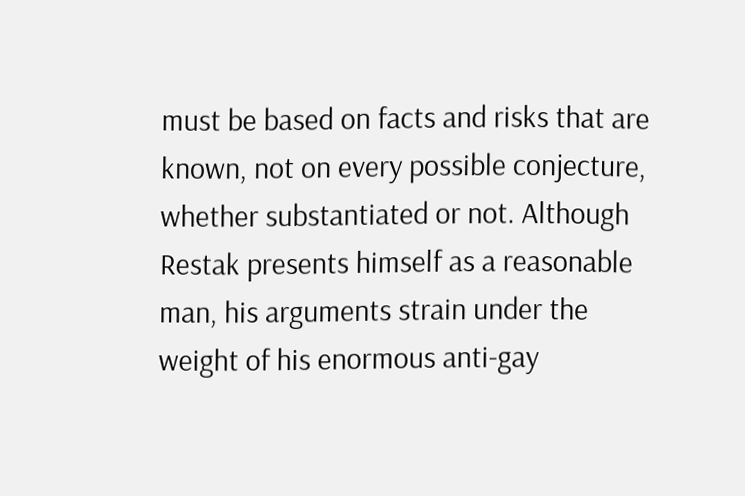must be based on facts and risks that are known, not on every possible conjecture, whether substantiated or not. Although Restak presents himself as a reasonable man, his arguments strain under the weight of his enormous anti-gay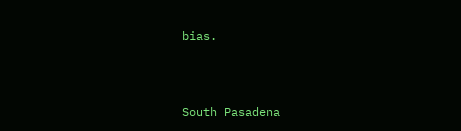bias.



South Pasadena